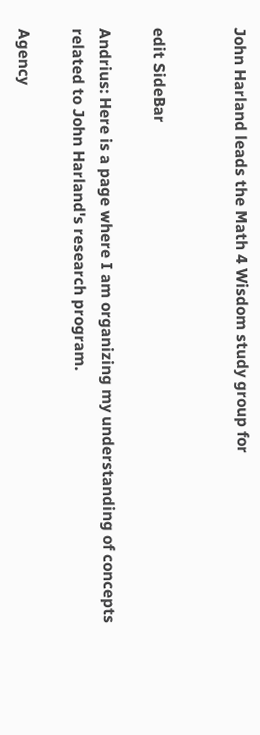John Harland leads the Math 4 Wisdom study group for


edit SideBar

Andrius: Here is a page where I am organizing my understanding of concepts related to John Harland's research program.

Agency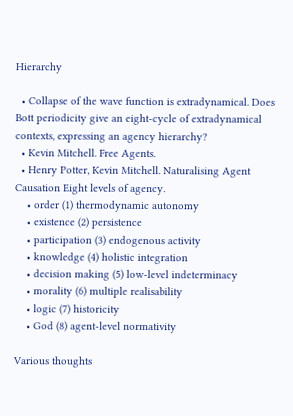Hierarchy

  • Collapse of the wave function is extradynamical. Does Bott periodicity give an eight-cycle of extradynamical contexts, expressing an agency hierarchy?
  • Kevin Mitchell. Free Agents.
  • Henry Potter, Kevin Mitchell. Naturalising Agent Causation Eight levels of agency.
    • order (1) thermodynamic autonomy
    • existence (2) persistence
    • participation (3) endogenous activity
    • knowledge (4) holistic integration
    • decision making (5) low‐level indeterminacy
    • morality (6) multiple realisability
    • logic (7) historicity
    • God (8) agent‐level normativity

Various thoughts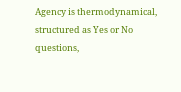Agency is thermodynamical, structured as Yes or No questions,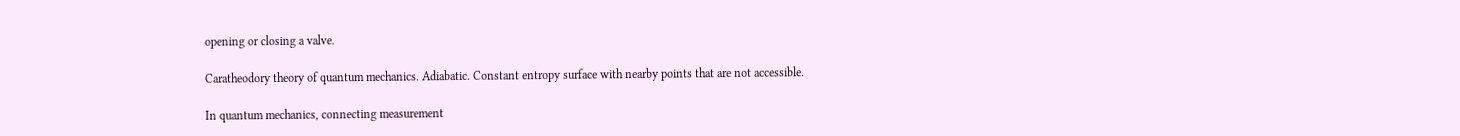opening or closing a valve.

Caratheodory theory of quantum mechanics. Adiabatic. Constant entropy surface with nearby points that are not accessible.

In quantum mechanics, connecting measurement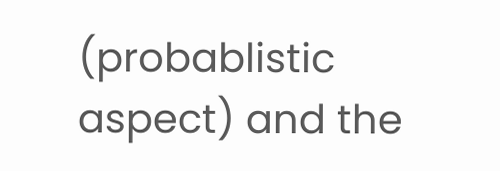(probablistic aspect) and the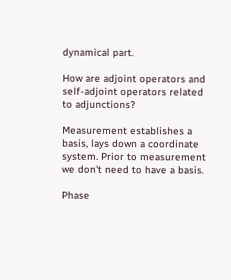dynamical part.

How are adjoint operators and self-adjoint operators related to adjunctions?

Measurement establishes a basis, lays down a coordinate system. Prior to measurement we don't need to have a basis.

Phase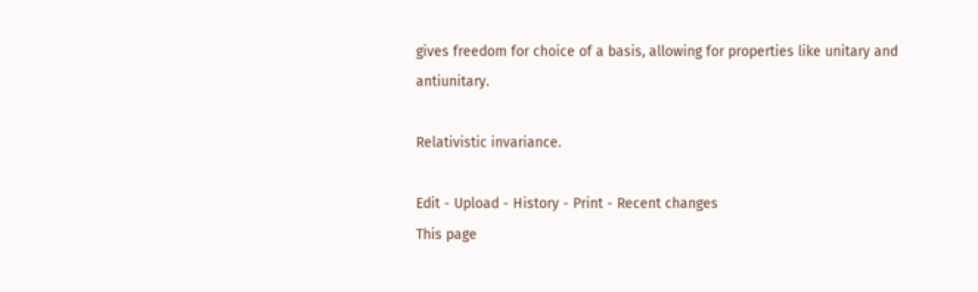gives freedom for choice of a basis, allowing for properties like unitary and antiunitary.

Relativistic invariance.

Edit - Upload - History - Print - Recent changes
This page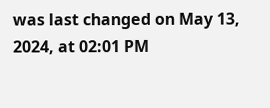was last changed on May 13, 2024, at 02:01 PM